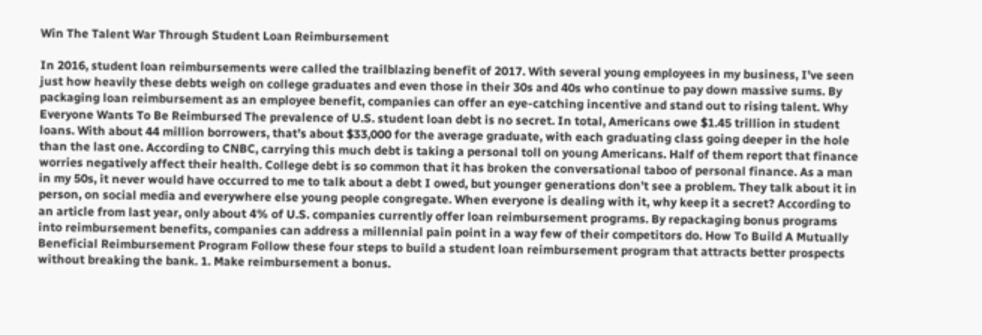Win The Talent War Through Student Loan Reimbursement

In 2016, student loan reimbursements were called the trailblazing benefit of 2017. With several young employees in my business, I’ve seen just how heavily these debts weigh on college graduates and even those in their 30s and 40s who continue to pay down massive sums. By packaging loan reimbursement as an employee benefit, companies can offer an eye-catching incentive and stand out to rising talent. Why Everyone Wants To Be Reimbursed The prevalence of U.S. student loan debt is no secret. In total, Americans owe $1.45 trillion in student loans. With about 44 million borrowers, that’s about $33,000 for the average graduate, with each graduating class going deeper in the hole than the last one. According to CNBC, carrying this much debt is taking a personal toll on young Americans. Half of them report that finance worries negatively affect their health. College debt is so common that it has broken the conversational taboo of personal finance. As a man in my 50s, it never would have occurred to me to talk about a debt I owed, but younger generations don’t see a problem. They talk about it in person, on social media and everywhere else young people congregate. When everyone is dealing with it, why keep it a secret? According to an article from last year, only about 4% of U.S. companies currently offer loan reimbursement programs. By repackaging bonus programs into reimbursement benefits, companies can address a millennial pain point in a way few of their competitors do. How To Build A Mutually Beneficial Reimbursement Program Follow these four steps to build a student loan reimbursement program that attracts better prospects without breaking the bank. 1. Make reimbursement a bonus.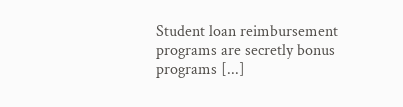Student loan reimbursement programs are secretly bonus programs [...]